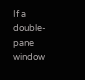If a double-pane window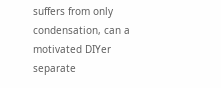suffers from only condensation, can a motivated DIYer separate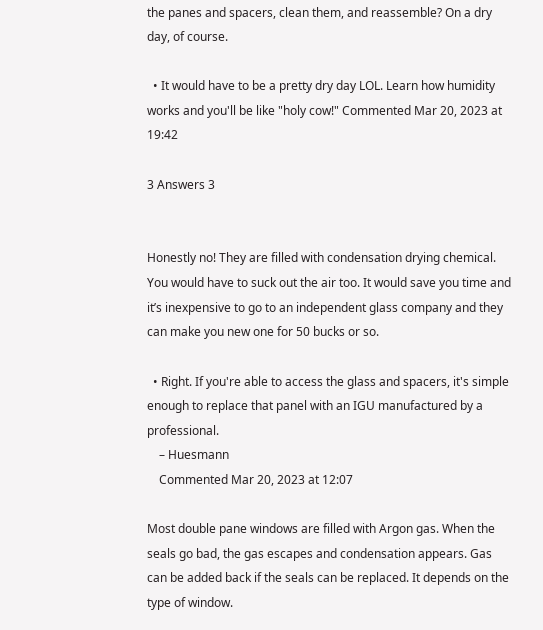the panes and spacers, clean them, and reassemble? On a dry day, of course.

  • It would have to be a pretty dry day LOL. Learn how humidity works and you'll be like "holy cow!" Commented Mar 20, 2023 at 19:42

3 Answers 3


Honestly no! They are filled with condensation drying chemical. You would have to suck out the air too. It would save you time and it’s inexpensive to go to an independent glass company and they can make you new one for 50 bucks or so.

  • Right. If you're able to access the glass and spacers, it's simple enough to replace that panel with an IGU manufactured by a professional.
    – Huesmann
    Commented Mar 20, 2023 at 12:07

Most double pane windows are filled with Argon gas. When the seals go bad, the gas escapes and condensation appears. Gas can be added back if the seals can be replaced. It depends on the type of window.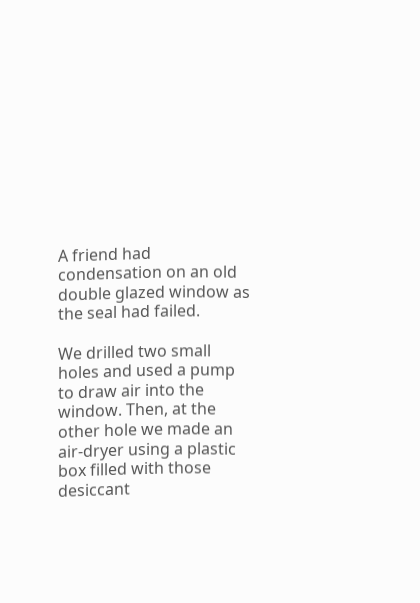A friend had condensation on an old double glazed window as the seal had failed.

We drilled two small holes and used a pump to draw air into the window. Then, at the other hole we made an air-dryer using a plastic box filled with those desiccant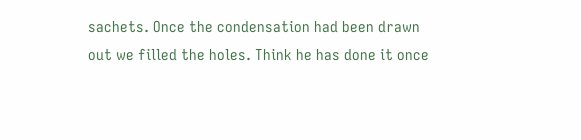sachets. Once the condensation had been drawn out we filled the holes. Think he has done it once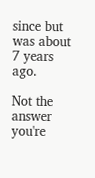since but was about 7 years ago.

Not the answer you're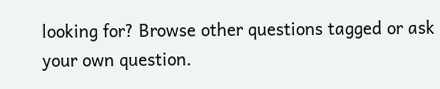looking for? Browse other questions tagged or ask your own question.